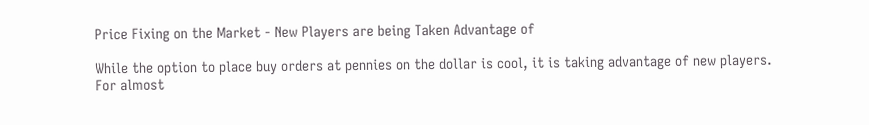Price Fixing on the Market - New Players are being Taken Advantage of

While the option to place buy orders at pennies on the dollar is cool, it is taking advantage of new players. For almost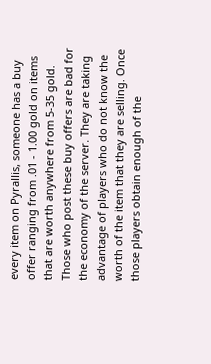every item on Pyrallis, someone has a buy offer ranging from .01 - 1.00 gold on items that are worth anywhere from 5-35 gold. Those who post these buy offers are bad for the economy of the server. They are taking advantage of players who do not know the worth of the item that they are selling. Once those players obtain enough of the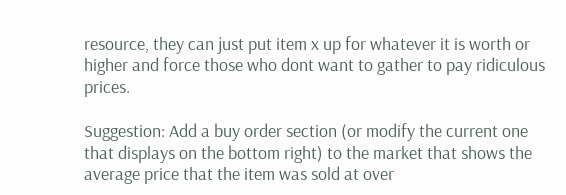resource, they can just put item x up for whatever it is worth or higher and force those who dont want to gather to pay ridiculous prices.

Suggestion: Add a buy order section (or modify the current one that displays on the bottom right) to the market that shows the average price that the item was sold at over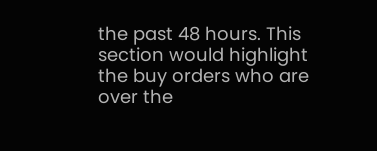the past 48 hours. This section would highlight the buy orders who are over the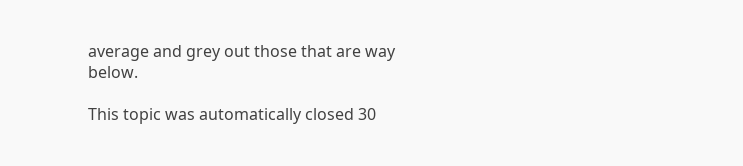average and grey out those that are way below.

This topic was automatically closed 30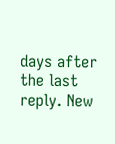days after the last reply. New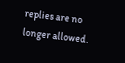replies are no longer allowed.